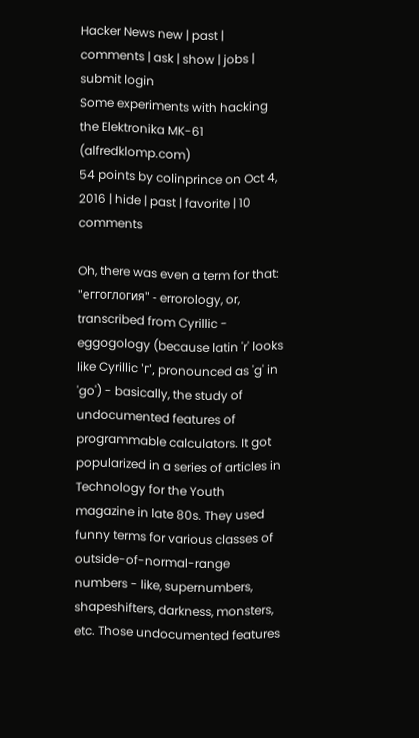Hacker News new | past | comments | ask | show | jobs | submit login
Some experiments with hacking the Elektronika MK-61 (alfredklomp.com)
54 points by colinprince on Oct 4, 2016 | hide | past | favorite | 10 comments

Oh, there was even a term for that: "еггоглогия" - errorology, or, transcribed from Cyrillic - eggogology (because latin 'r' looks like Cyrillic 'г', pronounced as 'g' in 'go') - basically, the study of undocumented features of programmable calculators. It got popularized in a series of articles in Technology for the Youth magazine in late 80s. They used funny terms for various classes of outside-of-normal-range numbers - like, supernumbers, shapeshifters, darkness, monsters, etc. Those undocumented features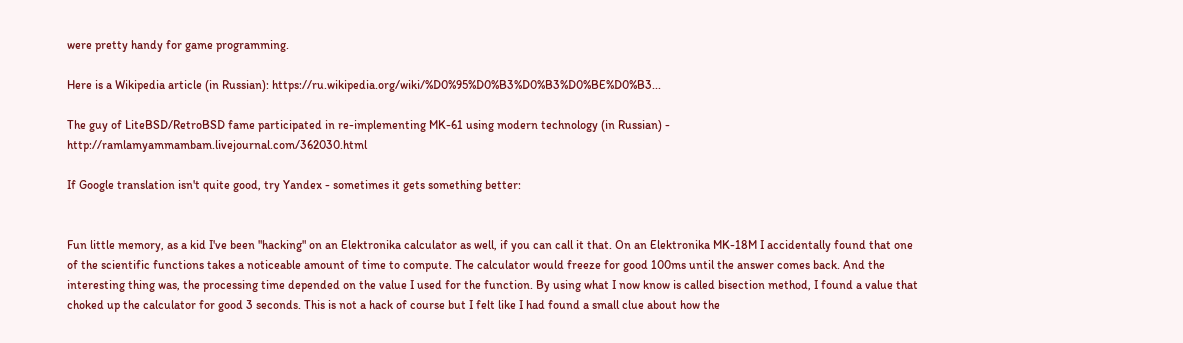were pretty handy for game programming.

Here is a Wikipedia article (in Russian): https://ru.wikipedia.org/wiki/%D0%95%D0%B3%D0%B3%D0%BE%D0%B3...

The guy of LiteBSD/RetroBSD fame participated in re-implementing MK-61 using modern technology (in Russian) - http://ramlamyammambam.livejournal.com/362030.html

If Google translation isn't quite good, try Yandex - sometimes it gets something better:


Fun little memory, as a kid I've been "hacking" on an Elektronika calculator as well, if you can call it that. On an Elektronika MK-18M I accidentally found that one of the scientific functions takes a noticeable amount of time to compute. The calculator would freeze for good 100ms until the answer comes back. And the interesting thing was, the processing time depended on the value I used for the function. By using what I now know is called bisection method, I found a value that choked up the calculator for good 3 seconds. This is not a hack of course but I felt like I had found a small clue about how the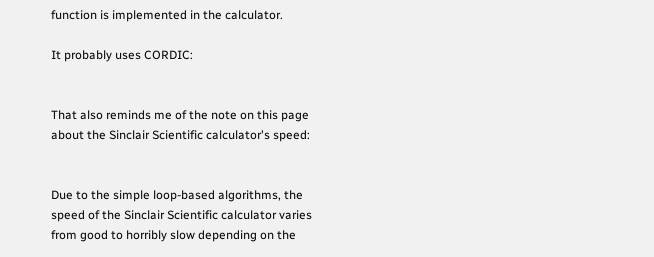function is implemented in the calculator.

It probably uses CORDIC:


That also reminds me of the note on this page about the Sinclair Scientific calculator's speed:


Due to the simple loop-based algorithms, the speed of the Sinclair Scientific calculator varies from good to horribly slow depending on the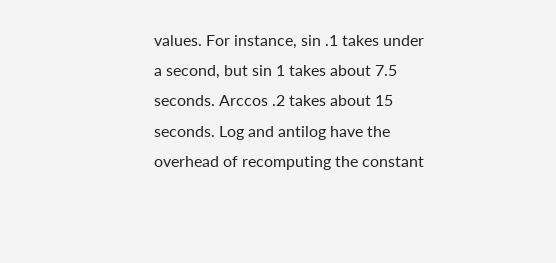values. For instance, sin .1 takes under a second, but sin 1 takes about 7.5 seconds. Arccos .2 takes about 15 seconds. Log and antilog have the overhead of recomputing the constant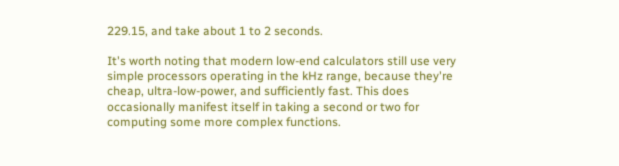229.15, and take about 1 to 2 seconds.

It's worth noting that modern low-end calculators still use very simple processors operating in the kHz range, because they're cheap, ultra-low-power, and sufficiently fast. This does occasionally manifest itself in taking a second or two for computing some more complex functions.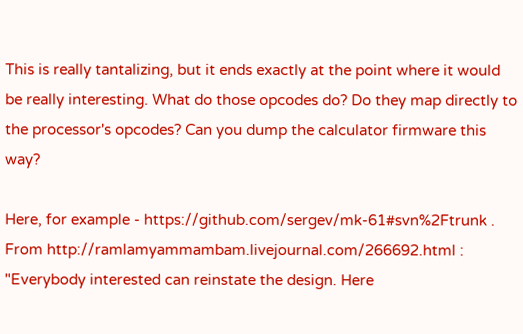This is really tantalizing, but it ends exactly at the point where it would be really interesting. What do those opcodes do? Do they map directly to the processor's opcodes? Can you dump the calculator firmware this way?

Here, for example - https://github.com/sergev/mk-61#svn%2Ftrunk . From http://ramlamyammambam.livejournal.com/266692.html : "Everybody interested can reinstate the design. Here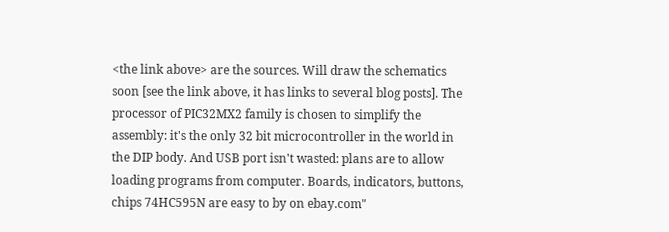<the link above> are the sources. Will draw the schematics soon [see the link above, it has links to several blog posts]. The processor of PIC32MX2 family is chosen to simplify the assembly: it's the only 32 bit microcontroller in the world in the DIP body. And USB port isn't wasted: plans are to allow loading programs from computer. Boards, indicators, buttons, chips 74HC595N are easy to by on ebay.com"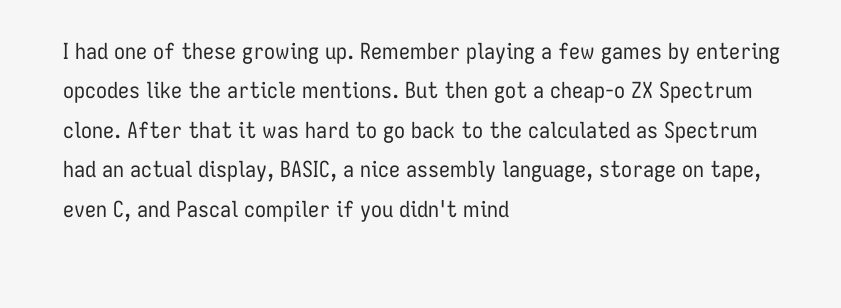I had one of these growing up. Remember playing a few games by entering opcodes like the article mentions. But then got a cheap-o ZX Spectrum clone. After that it was hard to go back to the calculated as Spectrum had an actual display, BASIC, a nice assembly language, storage on tape, even C, and Pascal compiler if you didn't mind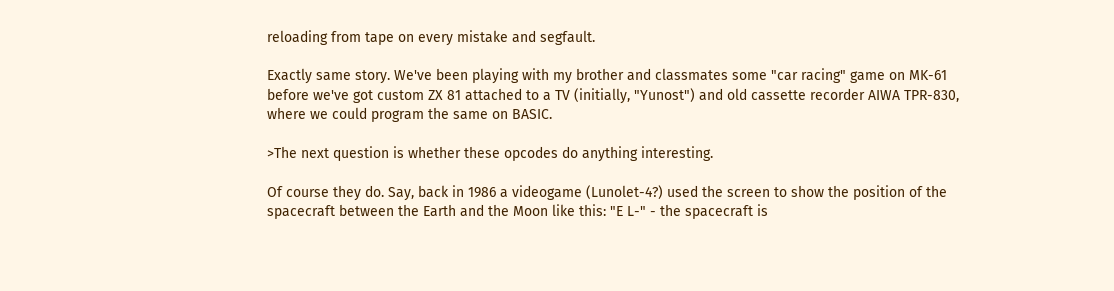reloading from tape on every mistake and segfault.

Exactly same story. We've been playing with my brother and classmates some "car racing" game on MK-61 before we've got custom ZX 81 attached to a TV (initially, "Yunost") and old cassette recorder AIWA TPR-830, where we could program the same on BASIC.

>The next question is whether these opcodes do anything interesting.

Of course they do. Say, back in 1986 a videogame (Lunolet-4?) used the screen to show the position of the spacecraft between the Earth and the Moon like this: "E L-" - the spacecraft is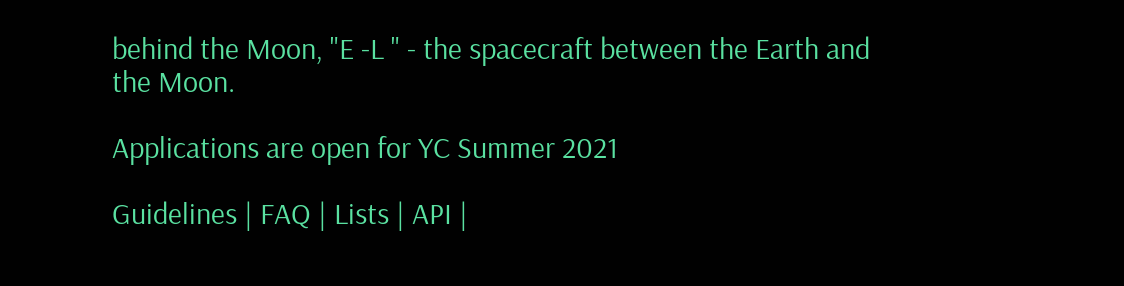behind the Moon, "E -L " - the spacecraft between the Earth and the Moon.

Applications are open for YC Summer 2021

Guidelines | FAQ | Lists | API |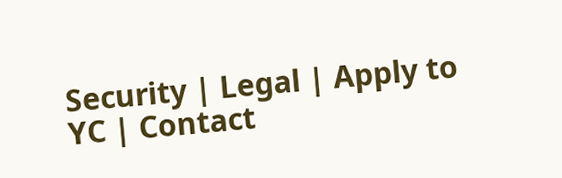Security | Legal | Apply to YC | Contact